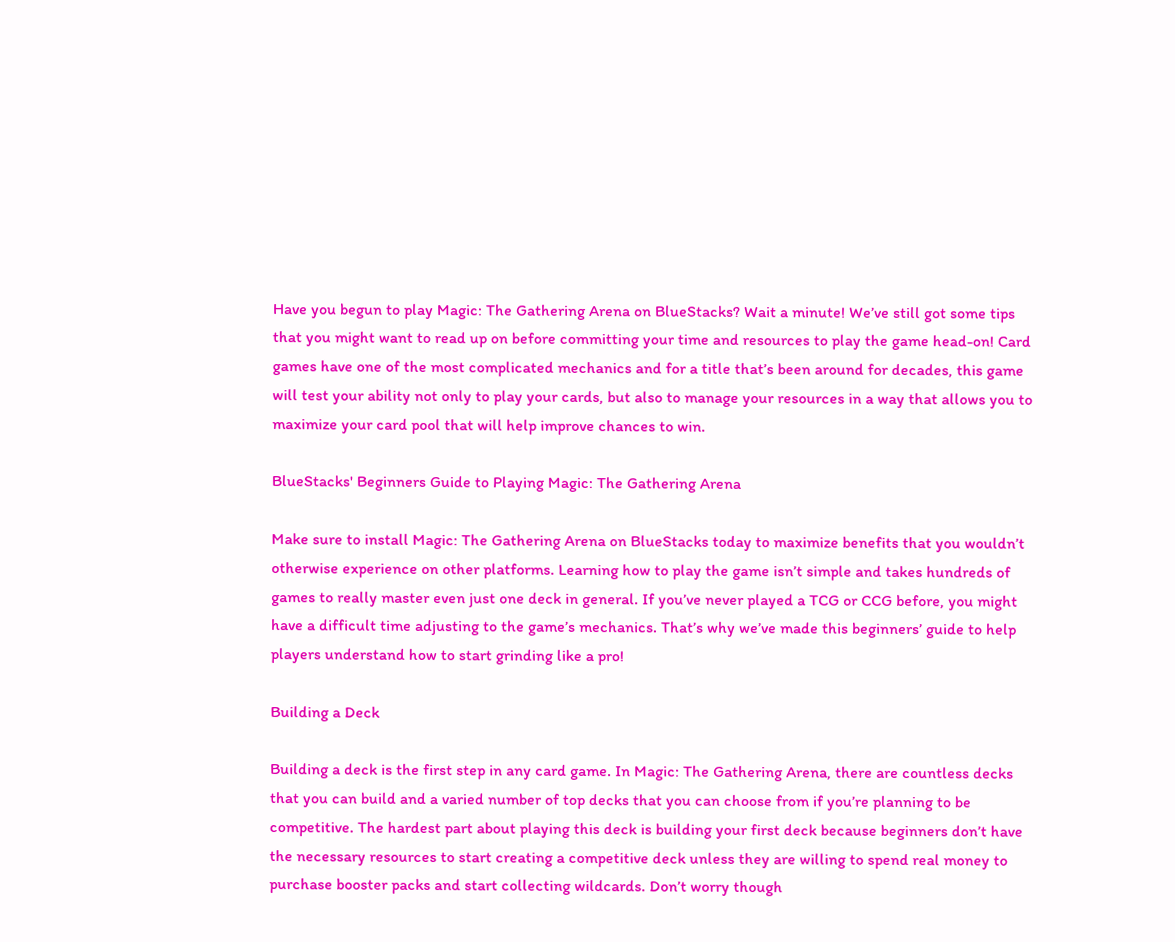Have you begun to play Magic: The Gathering Arena on BlueStacks? Wait a minute! We’ve still got some tips that you might want to read up on before committing your time and resources to play the game head-on! Card games have one of the most complicated mechanics and for a title that’s been around for decades, this game will test your ability not only to play your cards, but also to manage your resources in a way that allows you to maximize your card pool that will help improve chances to win.

BlueStacks' Beginners Guide to Playing Magic: The Gathering Arena

Make sure to install Magic: The Gathering Arena on BlueStacks today to maximize benefits that you wouldn’t otherwise experience on other platforms. Learning how to play the game isn’t simple and takes hundreds of games to really master even just one deck in general. If you’ve never played a TCG or CCG before, you might have a difficult time adjusting to the game’s mechanics. That’s why we’ve made this beginners’ guide to help players understand how to start grinding like a pro!

Building a Deck

Building a deck is the first step in any card game. In Magic: The Gathering Arena, there are countless decks that you can build and a varied number of top decks that you can choose from if you’re planning to be competitive. The hardest part about playing this deck is building your first deck because beginners don’t have the necessary resources to start creating a competitive deck unless they are willing to spend real money to purchase booster packs and start collecting wildcards. Don’t worry though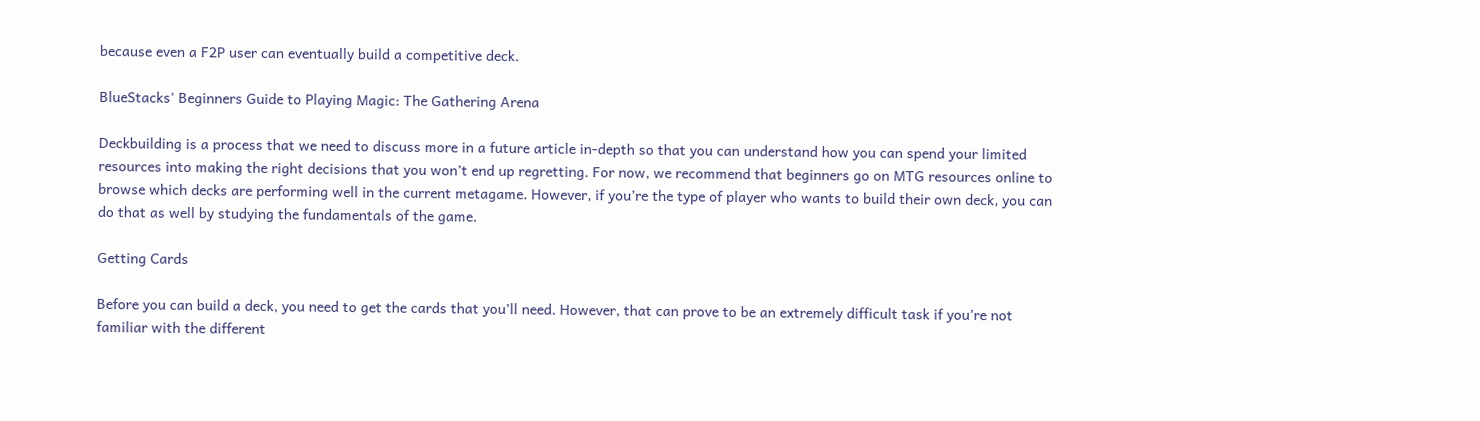because even a F2P user can eventually build a competitive deck.

BlueStacks' Beginners Guide to Playing Magic: The Gathering Arena

Deckbuilding is a process that we need to discuss more in a future article in-depth so that you can understand how you can spend your limited resources into making the right decisions that you won’t end up regretting. For now, we recommend that beginners go on MTG resources online to browse which decks are performing well in the current metagame. However, if you’re the type of player who wants to build their own deck, you can do that as well by studying the fundamentals of the game.

Getting Cards

Before you can build a deck, you need to get the cards that you’ll need. However, that can prove to be an extremely difficult task if you’re not familiar with the different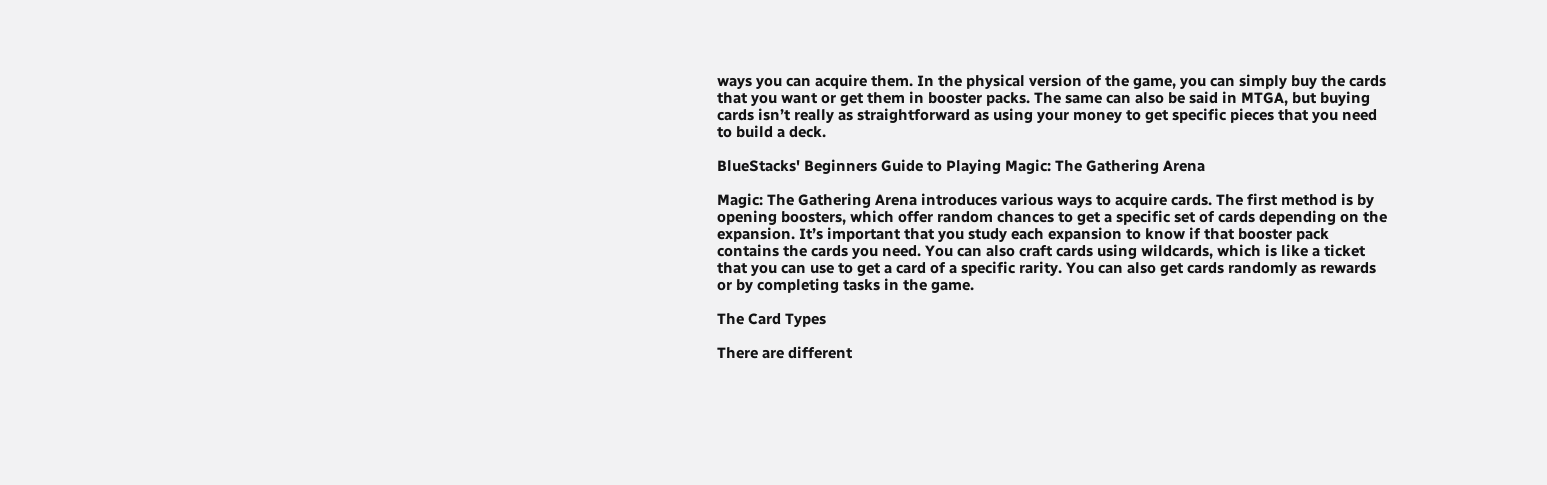ways you can acquire them. In the physical version of the game, you can simply buy the cards that you want or get them in booster packs. The same can also be said in MTGA, but buying cards isn’t really as straightforward as using your money to get specific pieces that you need to build a deck.

BlueStacks' Beginners Guide to Playing Magic: The Gathering Arena

Magic: The Gathering Arena introduces various ways to acquire cards. The first method is by opening boosters, which offer random chances to get a specific set of cards depending on the expansion. It’s important that you study each expansion to know if that booster pack contains the cards you need. You can also craft cards using wildcards, which is like a ticket that you can use to get a card of a specific rarity. You can also get cards randomly as rewards or by completing tasks in the game.

The Card Types

There are different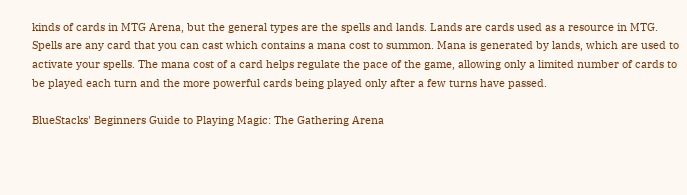kinds of cards in MTG Arena, but the general types are the spells and lands. Lands are cards used as a resource in MTG. Spells are any card that you can cast which contains a mana cost to summon. Mana is generated by lands, which are used to activate your spells. The mana cost of a card helps regulate the pace of the game, allowing only a limited number of cards to be played each turn and the more powerful cards being played only after a few turns have passed.

BlueStacks' Beginners Guide to Playing Magic: The Gathering Arena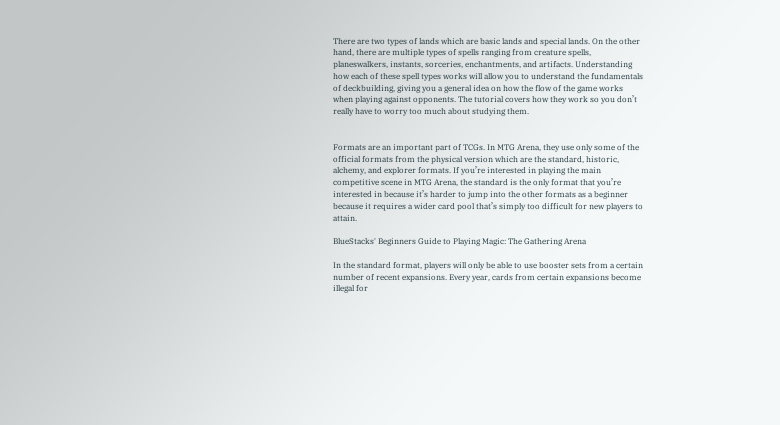There are two types of lands which are basic lands and special lands. On the other hand, there are multiple types of spells ranging from creature spells, planeswalkers, instants, sorceries, enchantments, and artifacts. Understanding how each of these spell types works will allow you to understand the fundamentals of deckbuilding, giving you a general idea on how the flow of the game works when playing against opponents. The tutorial covers how they work so you don’t really have to worry too much about studying them.


Formats are an important part of TCGs. In MTG Arena, they use only some of the official formats from the physical version which are the standard, historic, alchemy, and explorer formats. If you’re interested in playing the main competitive scene in MTG Arena, the standard is the only format that you’re interested in because it’s harder to jump into the other formats as a beginner because it requires a wider card pool that’s simply too difficult for new players to attain.

BlueStacks' Beginners Guide to Playing Magic: The Gathering Arena

In the standard format, players will only be able to use booster sets from a certain number of recent expansions. Every year, cards from certain expansions become illegal for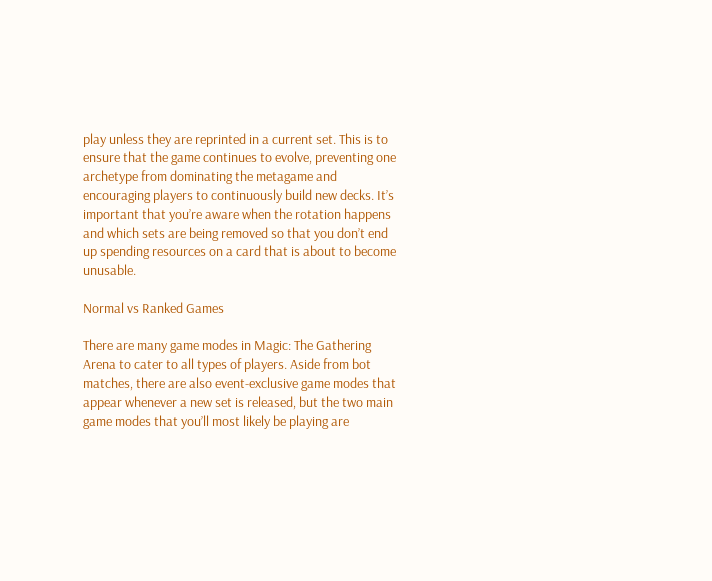play unless they are reprinted in a current set. This is to ensure that the game continues to evolve, preventing one archetype from dominating the metagame and encouraging players to continuously build new decks. It’s important that you’re aware when the rotation happens and which sets are being removed so that you don’t end up spending resources on a card that is about to become unusable.

Normal vs Ranked Games

There are many game modes in Magic: The Gathering Arena to cater to all types of players. Aside from bot matches, there are also event-exclusive game modes that appear whenever a new set is released, but the two main game modes that you’ll most likely be playing are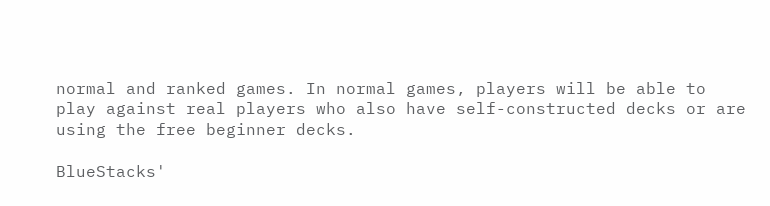normal and ranked games. In normal games, players will be able to play against real players who also have self-constructed decks or are using the free beginner decks.

BlueStacks'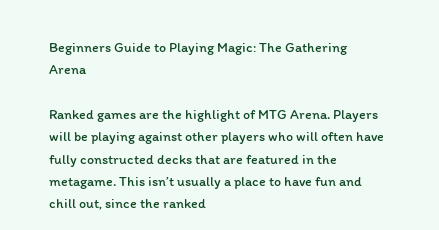Beginners Guide to Playing Magic: The Gathering Arena

Ranked games are the highlight of MTG Arena. Players will be playing against other players who will often have fully constructed decks that are featured in the metagame. This isn’t usually a place to have fun and chill out, since the ranked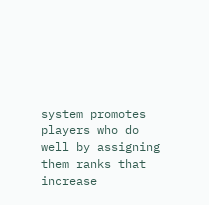system promotes players who do well by assigning them ranks that increase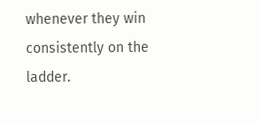whenever they win consistently on the ladder.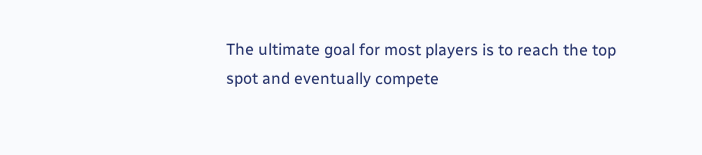The ultimate goal for most players is to reach the top spot and eventually compete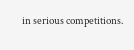in serious competitions.